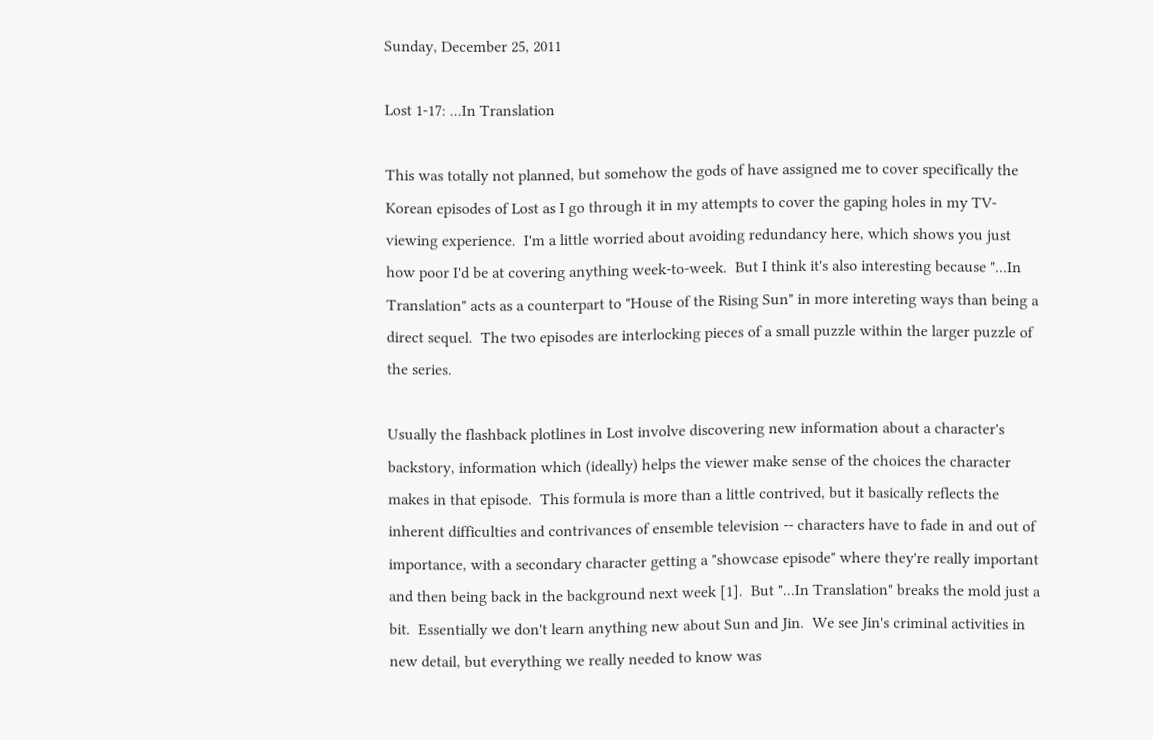Sunday, December 25, 2011

Lost 1-17: ...In Translation

This was totally not planned, but somehow the gods of have assigned me to cover specifically the Korean episodes of Lost as I go through it in my attempts to cover the gaping holes in my TV-viewing experience.  I'm a little worried about avoiding redundancy here, which shows you just how poor I'd be at covering anything week-to-week.  But I think it's also interesting because "...In Translation" acts as a counterpart to "House of the Rising Sun" in more intereting ways than being a direct sequel.  The two episodes are interlocking pieces of a small puzzle within the larger puzzle of the series.

Usually the flashback plotlines in Lost involve discovering new information about a character's backstory, information which (ideally) helps the viewer make sense of the choices the character makes in that episode.  This formula is more than a little contrived, but it basically reflects the inherent difficulties and contrivances of ensemble television -- characters have to fade in and out of importance, with a secondary character getting a "showcase episode" where they're really important and then being back in the background next week [1].  But "...In Translation" breaks the mold just a bit.  Essentially we don't learn anything new about Sun and Jin.  We see Jin's criminal activities in new detail, but everything we really needed to know was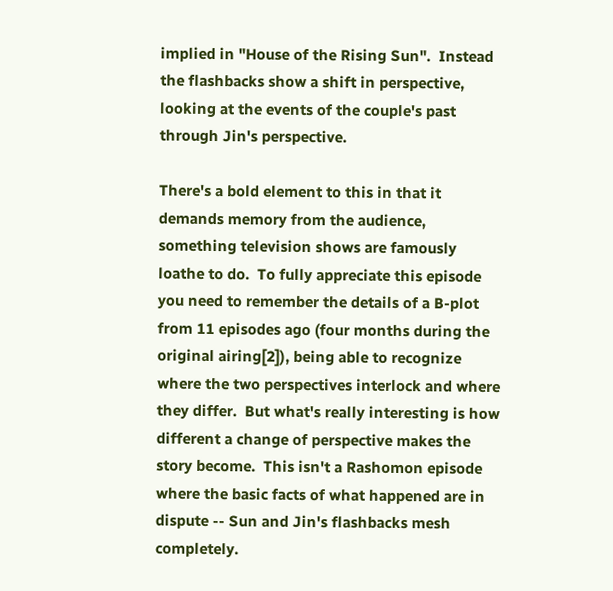implied in "House of the Rising Sun".  Instead the flashbacks show a shift in perspective, looking at the events of the couple's past through Jin's perspective.

There's a bold element to this in that it demands memory from the audience, something television shows are famously loathe to do.  To fully appreciate this episode you need to remember the details of a B-plot from 11 episodes ago (four months during the original airing[2]), being able to recognize where the two perspectives interlock and where they differ.  But what's really interesting is how different a change of perspective makes the story become.  This isn't a Rashomon episode where the basic facts of what happened are in dispute -- Sun and Jin's flashbacks mesh completely.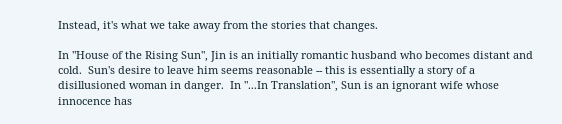Instead, it's what we take away from the stories that changes.

In "House of the Rising Sun", Jin is an initially romantic husband who becomes distant and cold.  Sun's desire to leave him seems reasonable -- this is essentially a story of a disillusioned woman in danger.  In "...In Translation", Sun is an ignorant wife whose innocence has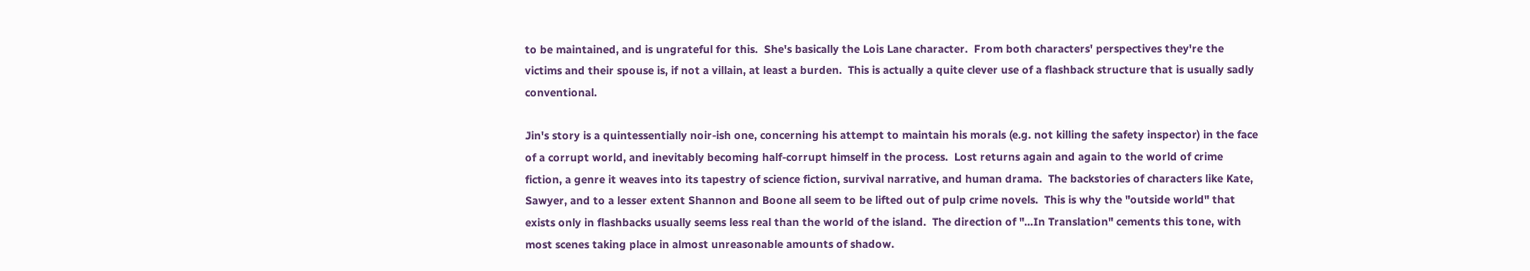to be maintained, and is ungrateful for this.  She's basically the Lois Lane character.  From both characters' perspectives they're the victims and their spouse is, if not a villain, at least a burden.  This is actually a quite clever use of a flashback structure that is usually sadly conventional.

Jin's story is a quintessentially noir-ish one, concerning his attempt to maintain his morals (e.g. not killing the safety inspector) in the face of a corrupt world, and inevitably becoming half-corrupt himself in the process.  Lost returns again and again to the world of crime fiction, a genre it weaves into its tapestry of science fiction, survival narrative, and human drama.  The backstories of characters like Kate, Sawyer, and to a lesser extent Shannon and Boone all seem to be lifted out of pulp crime novels.  This is why the "outside world" that exists only in flashbacks usually seems less real than the world of the island.  The direction of "...In Translation" cements this tone, with most scenes taking place in almost unreasonable amounts of shadow.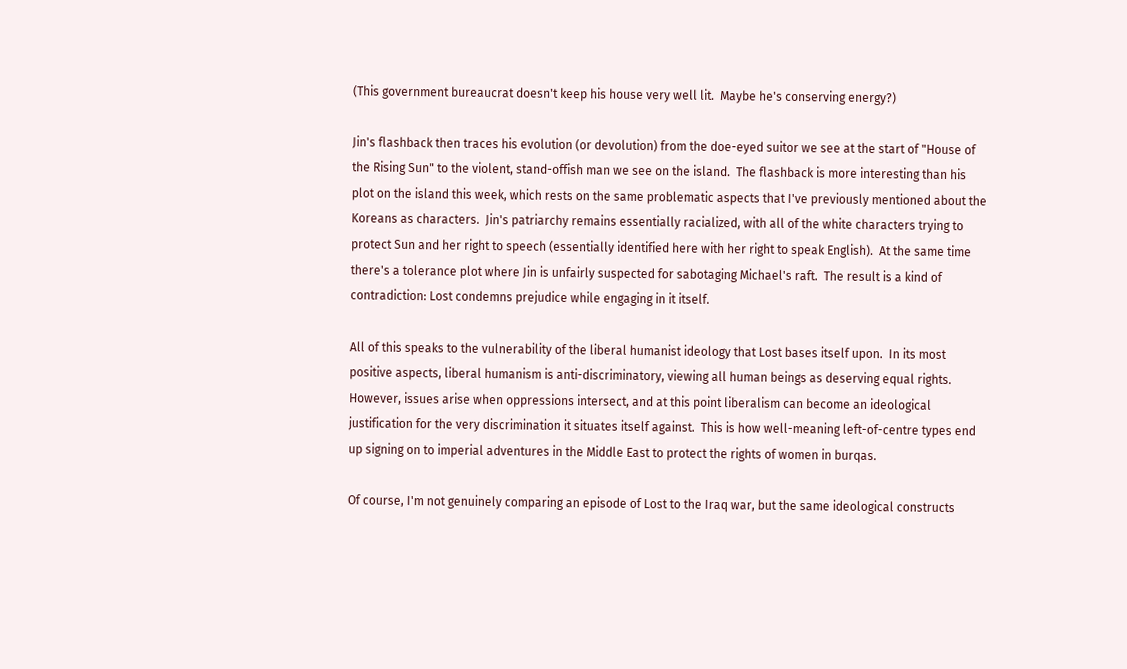(This government bureaucrat doesn't keep his house very well lit.  Maybe he's conserving energy?)

Jin's flashback then traces his evolution (or devolution) from the doe-eyed suitor we see at the start of "House of the Rising Sun" to the violent, stand-offish man we see on the island.  The flashback is more interesting than his plot on the island this week, which rests on the same problematic aspects that I've previously mentioned about the Koreans as characters.  Jin's patriarchy remains essentially racialized, with all of the white characters trying to protect Sun and her right to speech (essentially identified here with her right to speak English).  At the same time there's a tolerance plot where Jin is unfairly suspected for sabotaging Michael's raft.  The result is a kind of contradiction: Lost condemns prejudice while engaging in it itself.

All of this speaks to the vulnerability of the liberal humanist ideology that Lost bases itself upon.  In its most positive aspects, liberal humanism is anti-discriminatory, viewing all human beings as deserving equal rights.  However, issues arise when oppressions intersect, and at this point liberalism can become an ideological justification for the very discrimination it situates itself against.  This is how well-meaning left-of-centre types end up signing on to imperial adventures in the Middle East to protect the rights of women in burqas.

Of course, I'm not genuinely comparing an episode of Lost to the Iraq war, but the same ideological constructs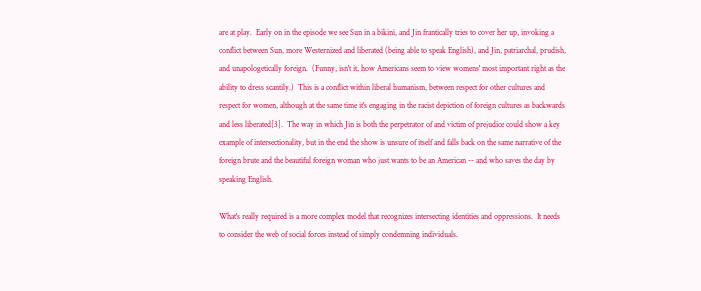are at play.  Early on in the episode we see Sun in a bikini, and Jin frantically tries to cover her up, invoking a conflict between Sun, more Westernized and liberated (being able to speak English), and Jin, patriarchal, prudish, and unapologetically foreign.  (Funny, isn't it, how Americans seem to view womens' most important right as the ability to dress scantily.)  This is a conflict within liberal humanism, between respect for other cultures and respect for women, although at the same time it's engaging in the racist depiction of foreign cultures as backwards and less liberated[3].  The way in which Jin is both the perpetrator of and victim of prejudice could show a key example of intersectionality, but in the end the show is unsure of itself and falls back on the same narrative of the foreign brute and the beautiful foreign woman who just wants to be an American -- and who saves the day by speaking English.

What's really required is a more complex model that recognizes intersecting identities and oppressions.  It needs to consider the web of social forces instead of simply condemning individuals.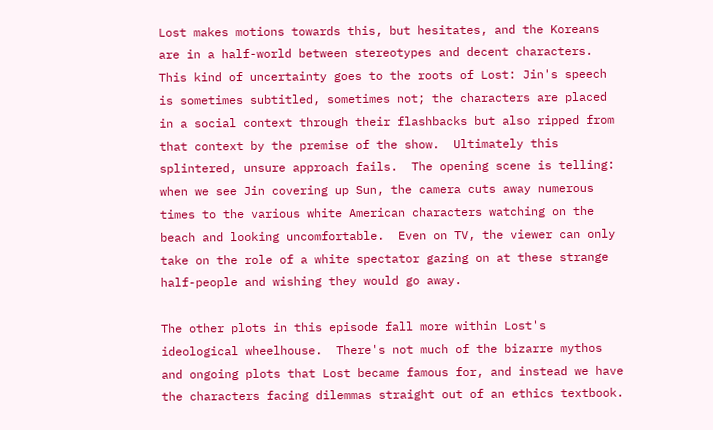Lost makes motions towards this, but hesitates, and the Koreans are in a half-world between stereotypes and decent characters.  This kind of uncertainty goes to the roots of Lost: Jin's speech is sometimes subtitled, sometimes not; the characters are placed in a social context through their flashbacks but also ripped from that context by the premise of the show.  Ultimately this splintered, unsure approach fails.  The opening scene is telling: when we see Jin covering up Sun, the camera cuts away numerous times to the various white American characters watching on the beach and looking uncomfortable.  Even on TV, the viewer can only take on the role of a white spectator gazing on at these strange half-people and wishing they would go away.

The other plots in this episode fall more within Lost's ideological wheelhouse.  There's not much of the bizarre mythos and ongoing plots that Lost became famous for, and instead we have the characters facing dilemmas straight out of an ethics textbook.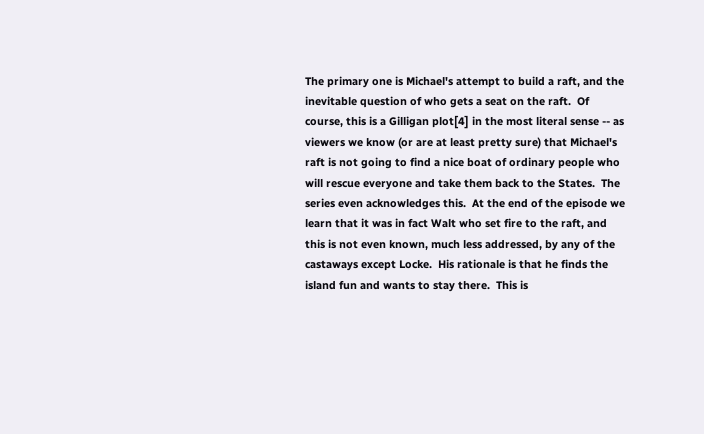The primary one is Michael's attempt to build a raft, and the inevitable question of who gets a seat on the raft.  Of course, this is a Gilligan plot[4] in the most literal sense -- as viewers we know (or are at least pretty sure) that Michael's raft is not going to find a nice boat of ordinary people who will rescue everyone and take them back to the States.  The series even acknowledges this.  At the end of the episode we learn that it was in fact Walt who set fire to the raft, and this is not even known, much less addressed, by any of the castaways except Locke.  His rationale is that he finds the island fun and wants to stay there.  This is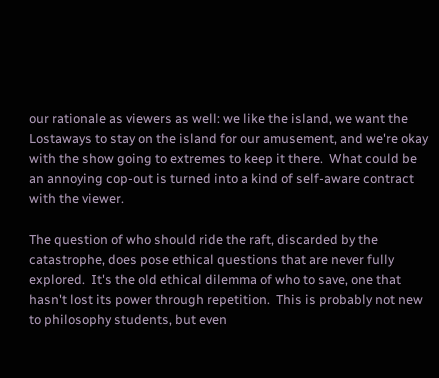our rationale as viewers as well: we like the island, we want the Lostaways to stay on the island for our amusement, and we're okay with the show going to extremes to keep it there.  What could be an annoying cop-out is turned into a kind of self-aware contract with the viewer.

The question of who should ride the raft, discarded by the catastrophe, does pose ethical questions that are never fully explored.  It's the old ethical dilemma of who to save, one that hasn't lost its power through repetition.  This is probably not new to philosophy students, but even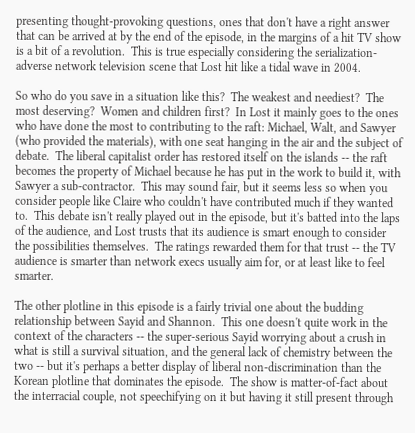presenting thought-provoking questions, ones that don't have a right answer that can be arrived at by the end of the episode, in the margins of a hit TV show is a bit of a revolution.  This is true especially considering the serialization-adverse network television scene that Lost hit like a tidal wave in 2004.

So who do you save in a situation like this?  The weakest and neediest?  The most deserving?  Women and children first?  In Lost it mainly goes to the ones who have done the most to contributing to the raft: Michael, Walt, and Sawyer (who provided the materials), with one seat hanging in the air and the subject of debate.  The liberal capitalist order has restored itself on the islands -- the raft becomes the property of Michael because he has put in the work to build it, with Sawyer a sub-contractor.  This may sound fair, but it seems less so when you consider people like Claire who couldn't have contributed much if they wanted to.  This debate isn't really played out in the episode, but it's batted into the laps of the audience, and Lost trusts that its audience is smart enough to consider the possibilities themselves.  The ratings rewarded them for that trust -- the TV audience is smarter than network execs usually aim for, or at least like to feel smarter.

The other plotline in this episode is a fairly trivial one about the budding relationship between Sayid and Shannon.  This one doesn't quite work in the context of the characters -- the super-serious Sayid worrying about a crush in what is still a survival situation, and the general lack of chemistry between the two -- but it's perhaps a better display of liberal non-discrimination than the Korean plotline that dominates the episode.  The show is matter-of-fact about the interracial couple, not speechifying on it but having it still present through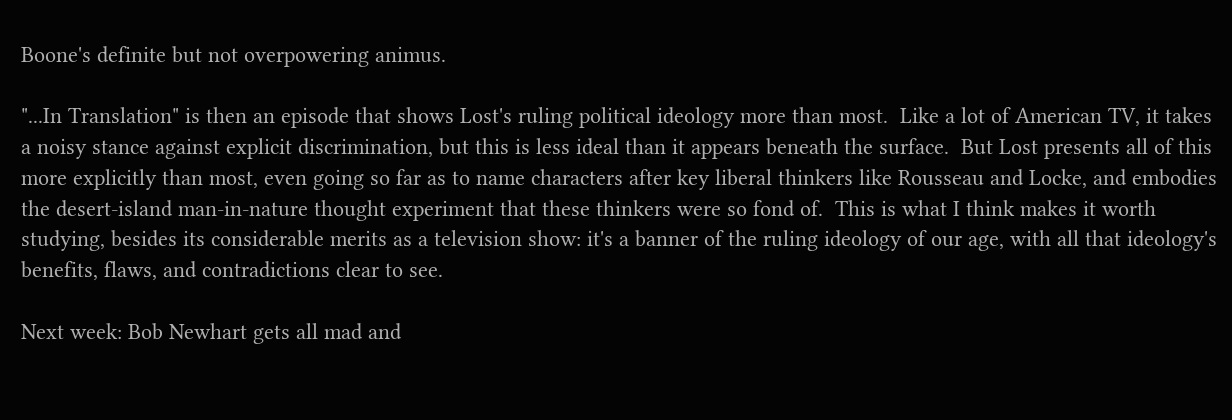Boone's definite but not overpowering animus.

"...In Translation" is then an episode that shows Lost's ruling political ideology more than most.  Like a lot of American TV, it takes a noisy stance against explicit discrimination, but this is less ideal than it appears beneath the surface.  But Lost presents all of this more explicitly than most, even going so far as to name characters after key liberal thinkers like Rousseau and Locke, and embodies the desert-island man-in-nature thought experiment that these thinkers were so fond of.  This is what I think makes it worth studying, besides its considerable merits as a television show: it's a banner of the ruling ideology of our age, with all that ideology's benefits, flaws, and contradictions clear to see.

Next week: Bob Newhart gets all mad and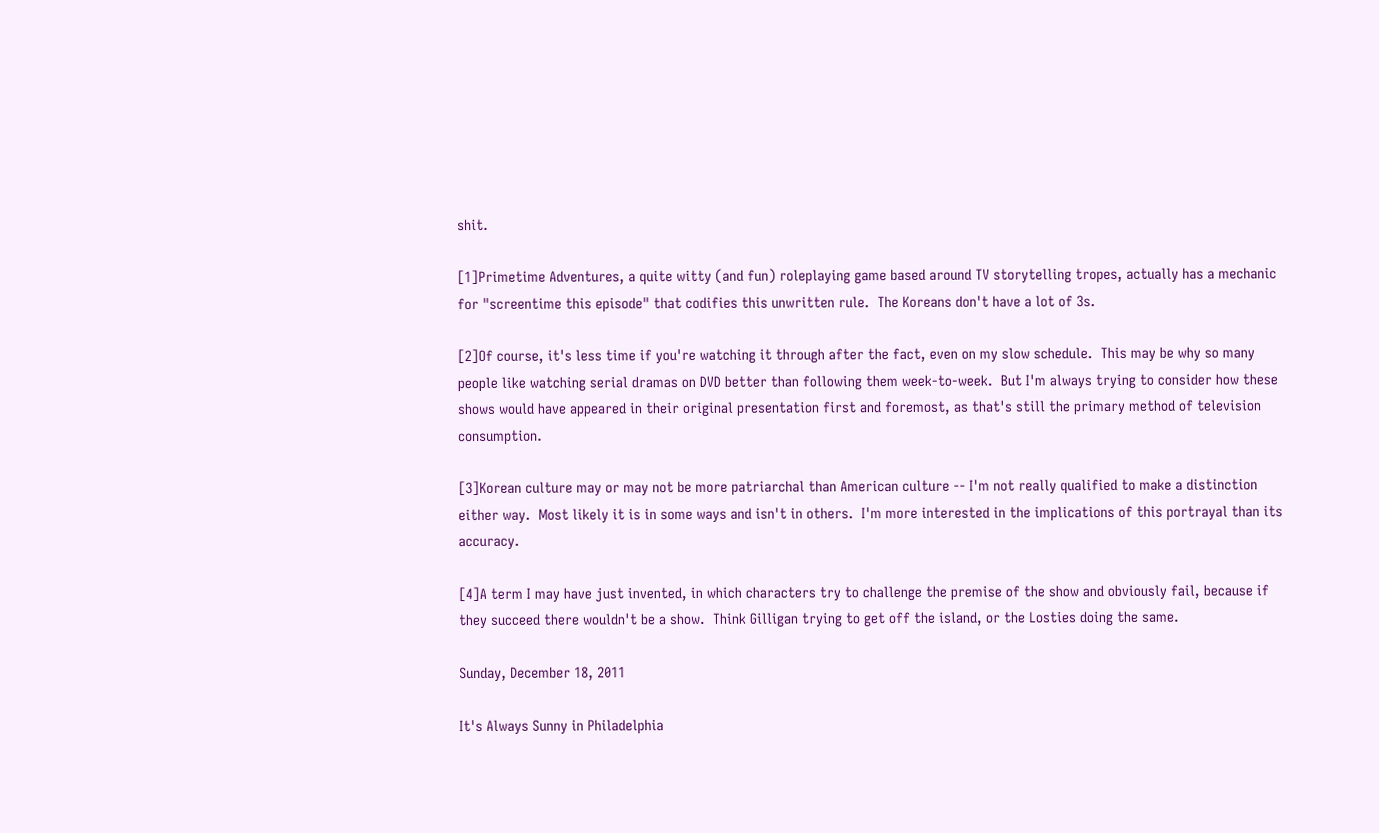shit.

[1]Primetime Adventures, a quite witty (and fun) roleplaying game based around TV storytelling tropes, actually has a mechanic for "screentime this episode" that codifies this unwritten rule.  The Koreans don't have a lot of 3s.

[2]Of course, it's less time if you're watching it through after the fact, even on my slow schedule.  This may be why so many people like watching serial dramas on DVD better than following them week-to-week.  But I'm always trying to consider how these shows would have appeared in their original presentation first and foremost, as that's still the primary method of television consumption.

[3]Korean culture may or may not be more patriarchal than American culture -- I'm not really qualified to make a distinction either way.  Most likely it is in some ways and isn't in others.  I'm more interested in the implications of this portrayal than its accuracy.

[4]A term I may have just invented, in which characters try to challenge the premise of the show and obviously fail, because if they succeed there wouldn't be a show.  Think Gilligan trying to get off the island, or the Losties doing the same.

Sunday, December 18, 2011

It's Always Sunny in Philadelphia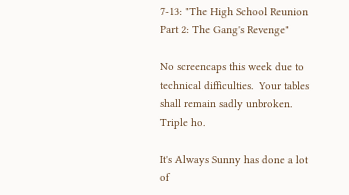7-13: "The High School Reunion Part 2: The Gang's Revenge"

No screencaps this week due to technical difficulties.  Your tables shall remain sadly unbroken.  Triple ho.

It's Always Sunny has done a lot of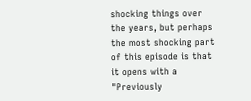shocking things over the years, but perhaps the most shocking part of this episode is that it opens with a "Previously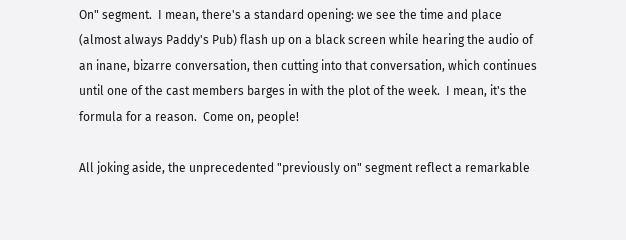On" segment.  I mean, there's a standard opening: we see the time and place (almost always Paddy's Pub) flash up on a black screen while hearing the audio of an inane, bizarre conversation, then cutting into that conversation, which continues until one of the cast members barges in with the plot of the week.  I mean, it's the formula for a reason.  Come on, people!

All joking aside, the unprecedented "previously on" segment reflect a remarkable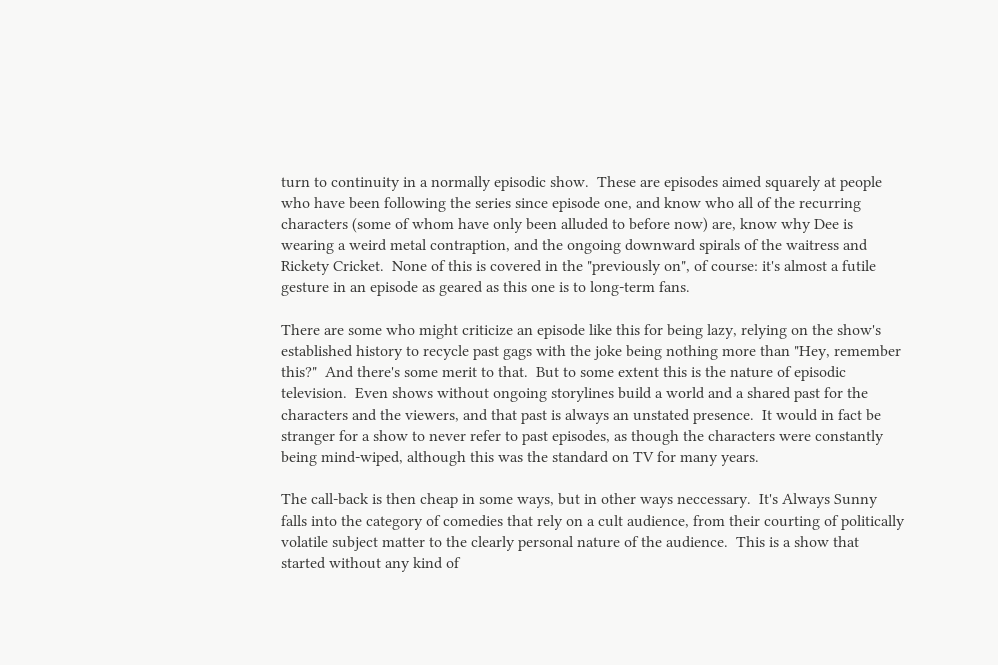turn to continuity in a normally episodic show.  These are episodes aimed squarely at people who have been following the series since episode one, and know who all of the recurring characters (some of whom have only been alluded to before now) are, know why Dee is wearing a weird metal contraption, and the ongoing downward spirals of the waitress and Rickety Cricket.  None of this is covered in the "previously on", of course: it's almost a futile gesture in an episode as geared as this one is to long-term fans.

There are some who might criticize an episode like this for being lazy, relying on the show's established history to recycle past gags with the joke being nothing more than "Hey, remember this?"  And there's some merit to that.  But to some extent this is the nature of episodic television.  Even shows without ongoing storylines build a world and a shared past for the characters and the viewers, and that past is always an unstated presence.  It would in fact be stranger for a show to never refer to past episodes, as though the characters were constantly being mind-wiped, although this was the standard on TV for many years.

The call-back is then cheap in some ways, but in other ways neccessary.  It's Always Sunny falls into the category of comedies that rely on a cult audience, from their courting of politically volatile subject matter to the clearly personal nature of the audience.  This is a show that started without any kind of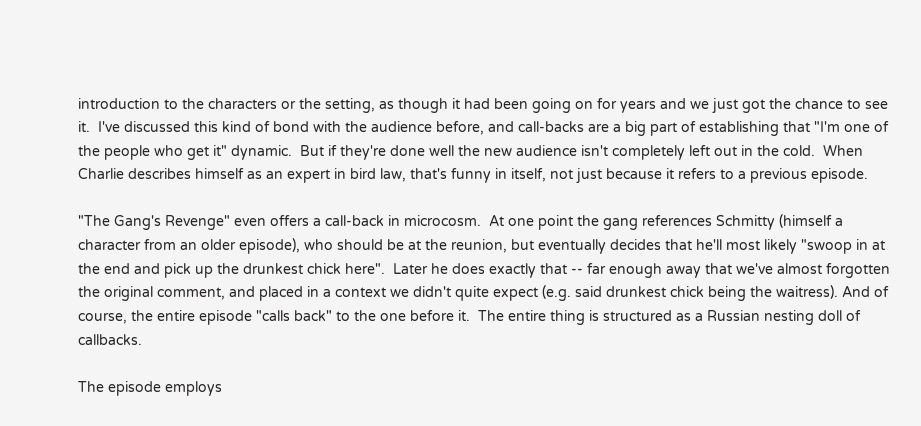introduction to the characters or the setting, as though it had been going on for years and we just got the chance to see it.  I've discussed this kind of bond with the audience before, and call-backs are a big part of establishing that "I'm one of the people who get it" dynamic.  But if they're done well the new audience isn't completely left out in the cold.  When Charlie describes himself as an expert in bird law, that's funny in itself, not just because it refers to a previous episode.

"The Gang's Revenge" even offers a call-back in microcosm.  At one point the gang references Schmitty (himself a character from an older episode), who should be at the reunion, but eventually decides that he'll most likely "swoop in at the end and pick up the drunkest chick here".  Later he does exactly that -- far enough away that we've almost forgotten the original comment, and placed in a context we didn't quite expect (e.g. said drunkest chick being the waitress). And of course, the entire episode "calls back" to the one before it.  The entire thing is structured as a Russian nesting doll of callbacks.

The episode employs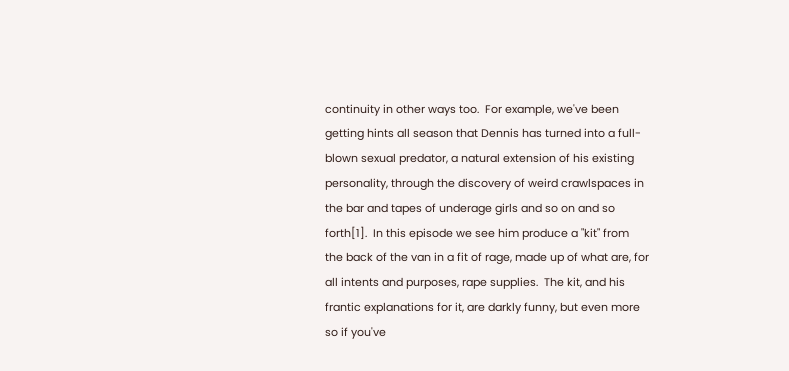continuity in other ways too.  For example, we've been getting hints all season that Dennis has turned into a full-blown sexual predator, a natural extension of his existing personality, through the discovery of weird crawlspaces in the bar and tapes of underage girls and so on and so forth[1].  In this episode we see him produce a "kit" from the back of the van in a fit of rage, made up of what are, for all intents and purposes, rape supplies.  The kit, and his frantic explanations for it, are darkly funny, but even more so if you've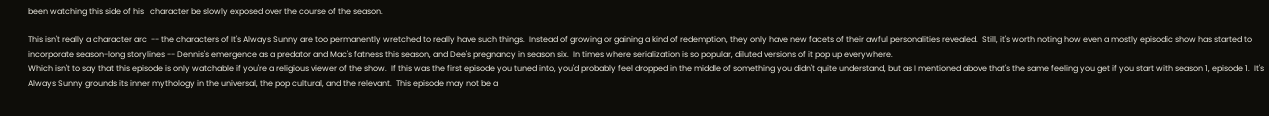been watching this side of his   character be slowly exposed over the course of the season.

This isn't really a character arc  -- the characters of It's Always Sunny are too permanently wretched to really have such things.  Instead of growing or gaining a kind of redemption, they only have new facets of their awful personalities revealed.  Still, it's worth noting how even a mostly episodic show has started to incorporate season-long storylines -- Dennis's emergence as a predator and Mac's fatness this season, and Dee's pregnancy in season six.  In times where serialization is so popular, diluted versions of it pop up everywhere.
Which isn't to say that this episode is only watchable if you're a religious viewer of the show.  If this was the first episode you tuned into, you'd probably feel dropped in the middle of something you didn't quite understand, but as I mentioned above that's the same feeling you get if you start with season 1, episode 1.  It's Always Sunny grounds its inner mythology in the universal, the pop cultural, and the relevant.  This episode may not be a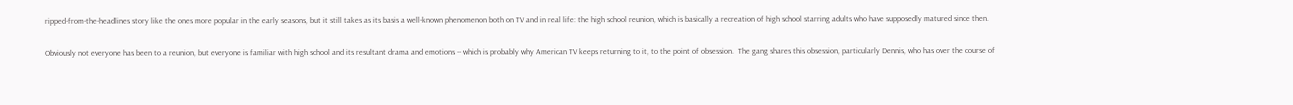ripped-from-the-headlines story like the ones more popular in the early seasons, but it still takes as its basis a well-known phenomenon both on TV and in real life: the high school reunion, which is basically a recreation of high school starring adults who have supposedly matured since then.

Obviously not everyone has been to a reunion, but everyone is familiar with high school and its resultant drama and emotions -- which is probably why American TV keeps returning to it, to the point of obsession.  The gang shares this obsession, particularly Dennis, who has over the course of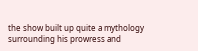the show built up quite a mythology surrounding his prowress and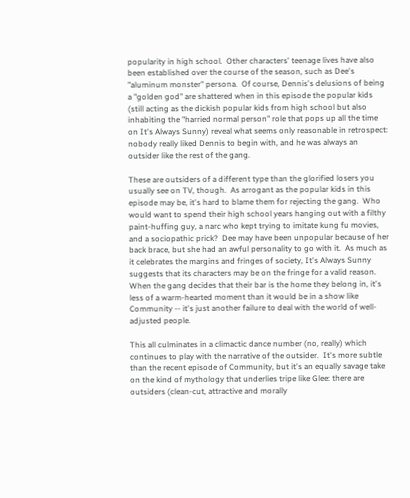popularity in high school.  Other characters' teenage lives have also been established over the course of the season, such as Dee's "aluminum monster" persona.  Of course, Dennis's delusions of being a "golden god" are shattered when in this episode the popular kids (still acting as the dickish popular kids from high school but also inhabiting the "harried normal person" role that pops up all the time on It's Always Sunny) reveal what seems only reasonable in retrospect: nobody really liked Dennis to begin with, and he was always an outsider like the rest of the gang.

These are outsiders of a different type than the glorified losers you usually see on TV, though.  As arrogant as the popular kids in this episode may be, it's hard to blame them for rejecting the gang.  Who would want to spend their high school years hanging out with a filthy paint-huffing guy, a narc who kept trying to imitate kung fu movies, and a sociopathic prick?  Dee may have been unpopular because of her back brace, but she had an awful personality to go with it.  As much as it celebrates the margins and fringes of society, It's Always Sunny suggests that its characters may be on the fringe for a valid reason.  When the gang decides that their bar is the home they belong in, it's less of a warm-hearted moment than it would be in a show like Community -- it's just another failure to deal with the world of well-adjusted people.

This all culminates in a climactic dance number (no, really) which continues to play with the narrative of the outsider.  It's more subtle than the recent episode of Community, but it's an equally savage take on the kind of mythology that underlies tripe like Glee: there are outsiders (clean-cut, attractive and morally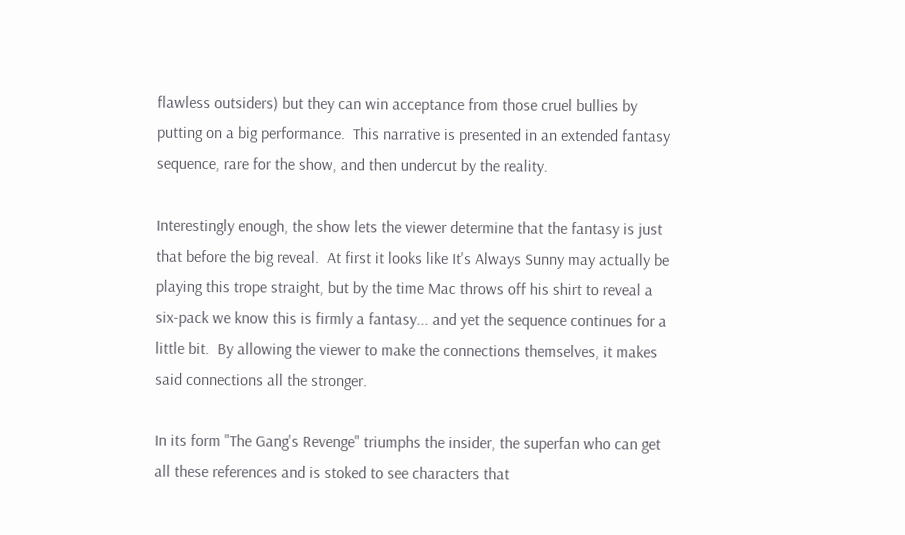flawless outsiders) but they can win acceptance from those cruel bullies by putting on a big performance.  This narrative is presented in an extended fantasy sequence, rare for the show, and then undercut by the reality.

Interestingly enough, the show lets the viewer determine that the fantasy is just that before the big reveal.  At first it looks like It's Always Sunny may actually be playing this trope straight, but by the time Mac throws off his shirt to reveal a six-pack we know this is firmly a fantasy... and yet the sequence continues for a little bit.  By allowing the viewer to make the connections themselves, it makes said connections all the stronger.

In its form "The Gang's Revenge" triumphs the insider, the superfan who can get all these references and is stoked to see characters that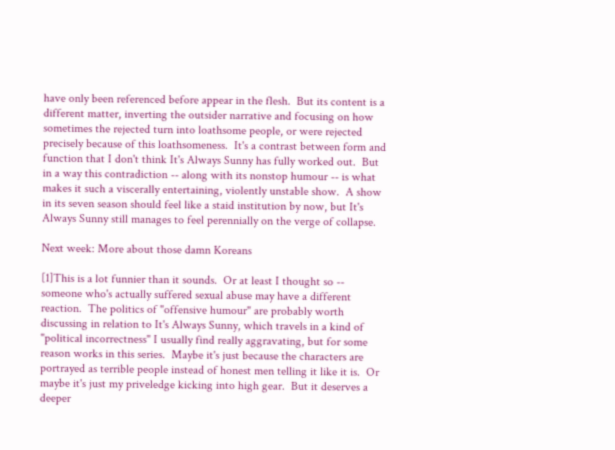have only been referenced before appear in the flesh.  But its content is a different matter, inverting the outsider narrative and focusing on how sometimes the rejected turn into loathsome people, or were rejected precisely because of this loathsomeness.  It's a contrast between form and function that I don't think It's Always Sunny has fully worked out.  But in a way this contradiction -- along with its nonstop humour -- is what makes it such a viscerally entertaining, violently unstable show.  A show in its seven season should feel like a staid institution by now, but It's Always Sunny still manages to feel perennially on the verge of collapse.

Next week: More about those damn Koreans

[1]This is a lot funnier than it sounds.  Or at least I thought so -- someone who's actually suffered sexual abuse may have a different reaction.  The politics of "offensive humour" are probably worth discussing in relation to It's Always Sunny, which travels in a kind of "political incorrectness" I usually find really aggravating, but for some reason works in this series.  Maybe it's just because the characters are portrayed as terrible people instead of honest men telling it like it is.  Or maybe it's just my priveledge kicking into high gear.  But it deserves a deeper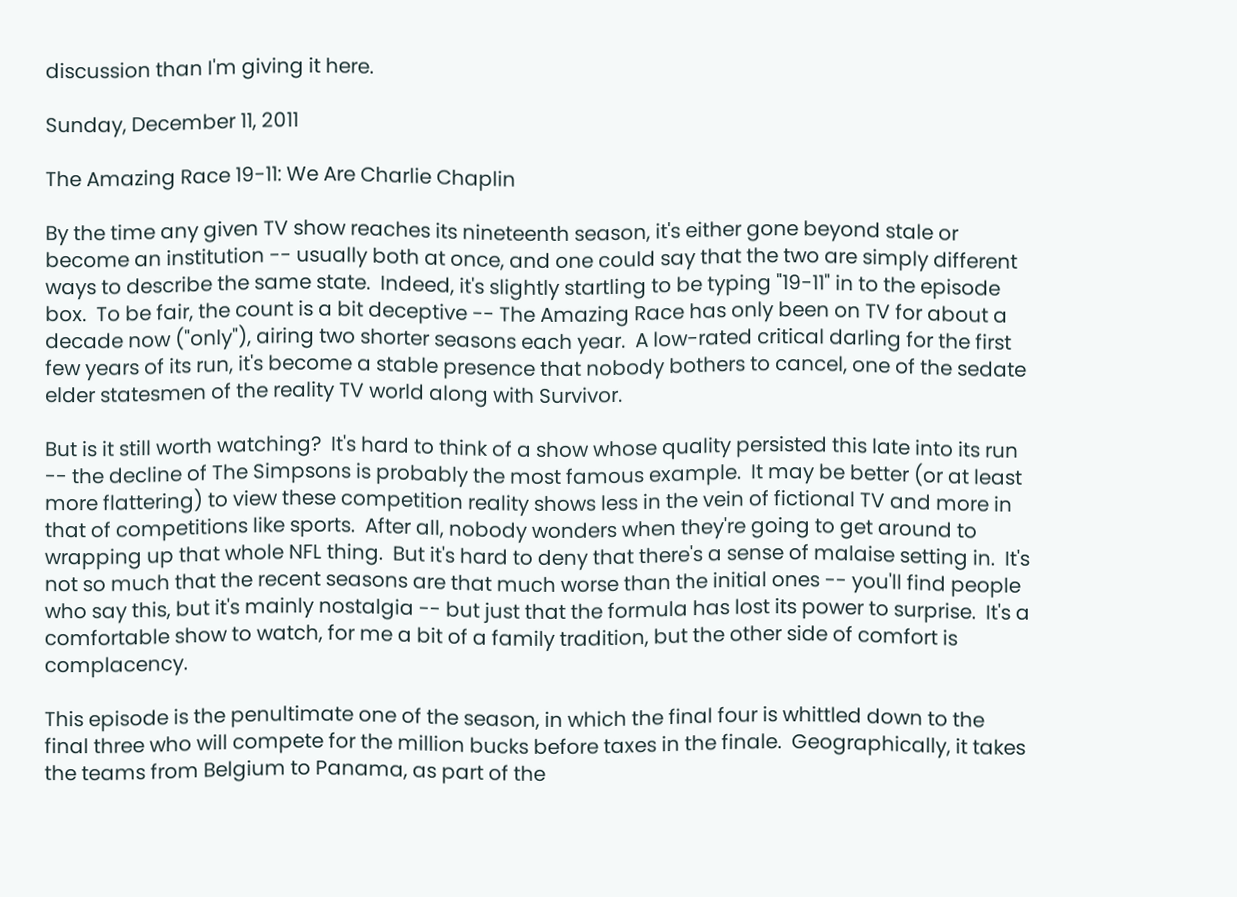discussion than I'm giving it here.

Sunday, December 11, 2011

The Amazing Race 19-11: We Are Charlie Chaplin

By the time any given TV show reaches its nineteenth season, it's either gone beyond stale or become an institution -- usually both at once, and one could say that the two are simply different ways to describe the same state.  Indeed, it's slightly startling to be typing "19-11" in to the episode box.  To be fair, the count is a bit deceptive -- The Amazing Race has only been on TV for about a decade now ("only"), airing two shorter seasons each year.  A low-rated critical darling for the first few years of its run, it's become a stable presence that nobody bothers to cancel, one of the sedate elder statesmen of the reality TV world along with Survivor.

But is it still worth watching?  It's hard to think of a show whose quality persisted this late into its run -- the decline of The Simpsons is probably the most famous example.  It may be better (or at least more flattering) to view these competition reality shows less in the vein of fictional TV and more in that of competitions like sports.  After all, nobody wonders when they're going to get around to wrapping up that whole NFL thing.  But it's hard to deny that there's a sense of malaise setting in.  It's not so much that the recent seasons are that much worse than the initial ones -- you'll find people who say this, but it's mainly nostalgia -- but just that the formula has lost its power to surprise.  It's a comfortable show to watch, for me a bit of a family tradition, but the other side of comfort is complacency.

This episode is the penultimate one of the season, in which the final four is whittled down to the final three who will compete for the million bucks before taxes in the finale.  Geographically, it takes the teams from Belgium to Panama, as part of the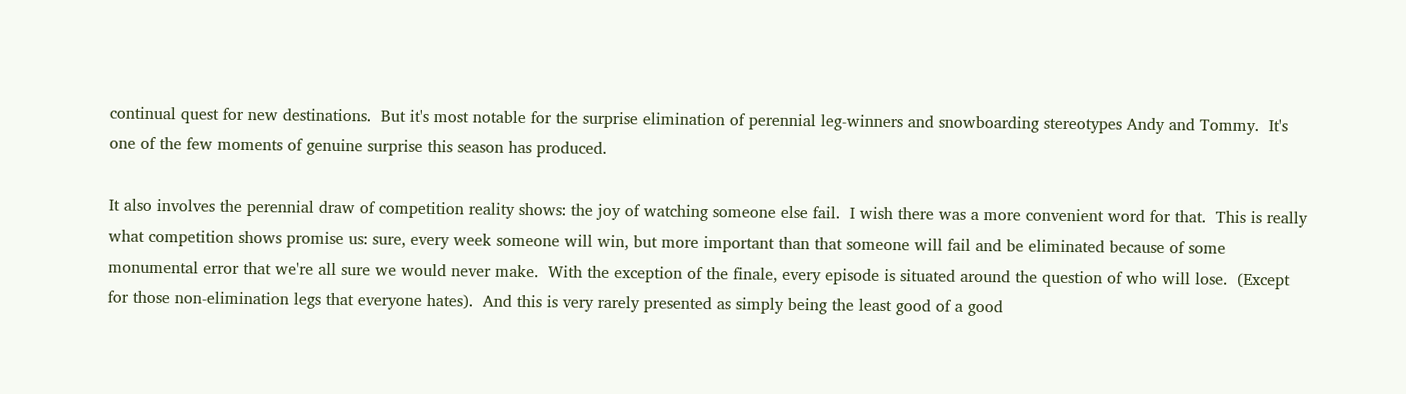continual quest for new destinations.  But it's most notable for the surprise elimination of perennial leg-winners and snowboarding stereotypes Andy and Tommy.  It's one of the few moments of genuine surprise this season has produced.

It also involves the perennial draw of competition reality shows: the joy of watching someone else fail.  I wish there was a more convenient word for that.  This is really what competition shows promise us: sure, every week someone will win, but more important than that someone will fail and be eliminated because of some monumental error that we're all sure we would never make.  With the exception of the finale, every episode is situated around the question of who will lose.  (Except for those non-elimination legs that everyone hates).  And this is very rarely presented as simply being the least good of a good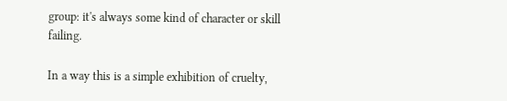group: it's always some kind of character or skill failing.

In a way this is a simple exhibition of cruelty,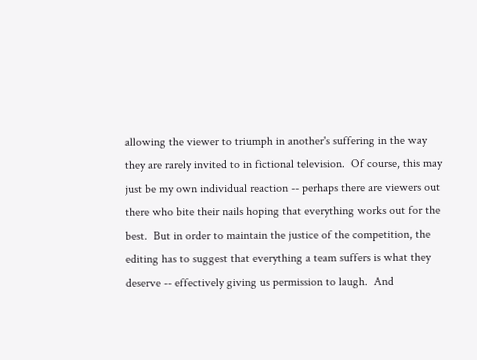allowing the viewer to triumph in another's suffering in the way they are rarely invited to in fictional television.  Of course, this may just be my own individual reaction -- perhaps there are viewers out there who bite their nails hoping that everything works out for the best.  But in order to maintain the justice of the competition, the editing has to suggest that everything a team suffers is what they deserve -- effectively giving us permission to laugh.  And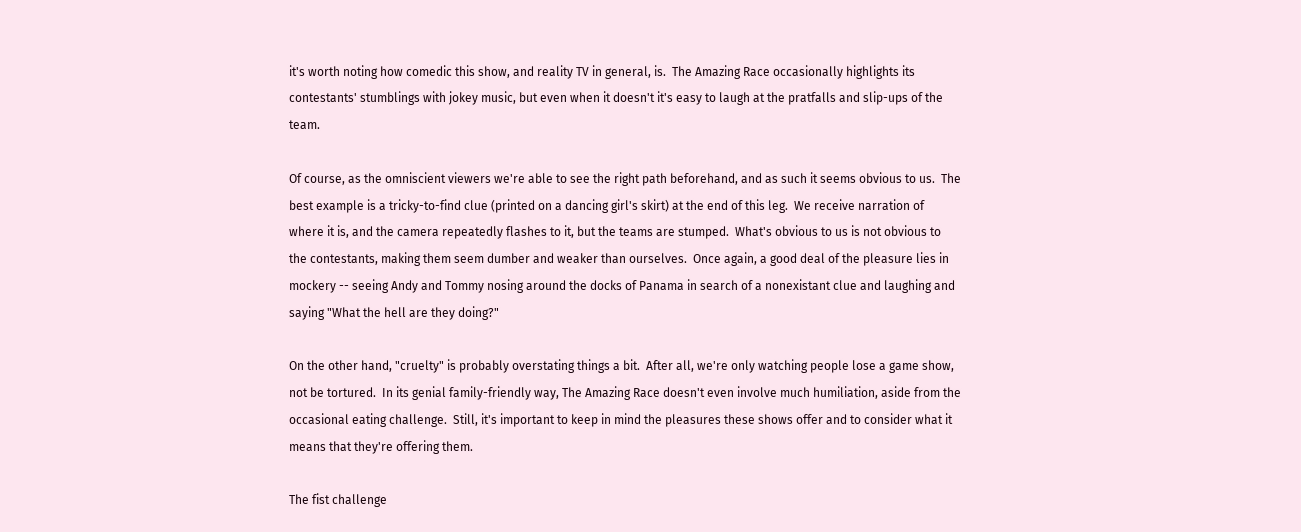it's worth noting how comedic this show, and reality TV in general, is.  The Amazing Race occasionally highlights its contestants' stumblings with jokey music, but even when it doesn't it's easy to laugh at the pratfalls and slip-ups of the team.

Of course, as the omniscient viewers we're able to see the right path beforehand, and as such it seems obvious to us.  The best example is a tricky-to-find clue (printed on a dancing girl's skirt) at the end of this leg.  We receive narration of where it is, and the camera repeatedly flashes to it, but the teams are stumped.  What's obvious to us is not obvious to the contestants, making them seem dumber and weaker than ourselves.  Once again, a good deal of the pleasure lies in mockery -- seeing Andy and Tommy nosing around the docks of Panama in search of a nonexistant clue and laughing and saying "What the hell are they doing?"

On the other hand, "cruelty" is probably overstating things a bit.  After all, we're only watching people lose a game show, not be tortured.  In its genial family-friendly way, The Amazing Race doesn't even involve much humiliation, aside from the occasional eating challenge.  Still, it's important to keep in mind the pleasures these shows offer and to consider what it means that they're offering them.

The fist challenge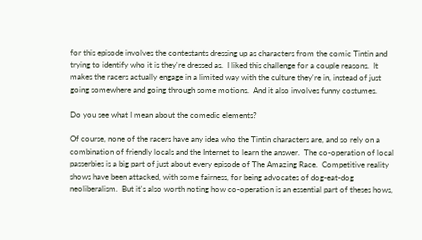for this episode involves the contestants dressing up as characters from the comic Tintin and trying to identify who it is they're dressed as.  I liked this challenge for a couple reasons.  It makes the racers actually engage in a limited way with the culture they're in, instead of just going somewhere and going through some motions.  And it also involves funny costumes.

Do you see what I mean about the comedic elements?

Of course, none of the racers have any idea who the Tintin characters are, and so rely on a combination of friendly locals and the Internet to learn the answer.  The co-operation of local passerbies is a big part of just about every episode of The Amazing Race.  Competitive reality shows have been attacked, with some fairness, for being advocates of dog-eat-dog neoliberalism.  But it's also worth noting how co-operation is an essential part of theses hows,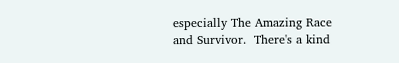especially The Amazing Race and Survivor.  There's a kind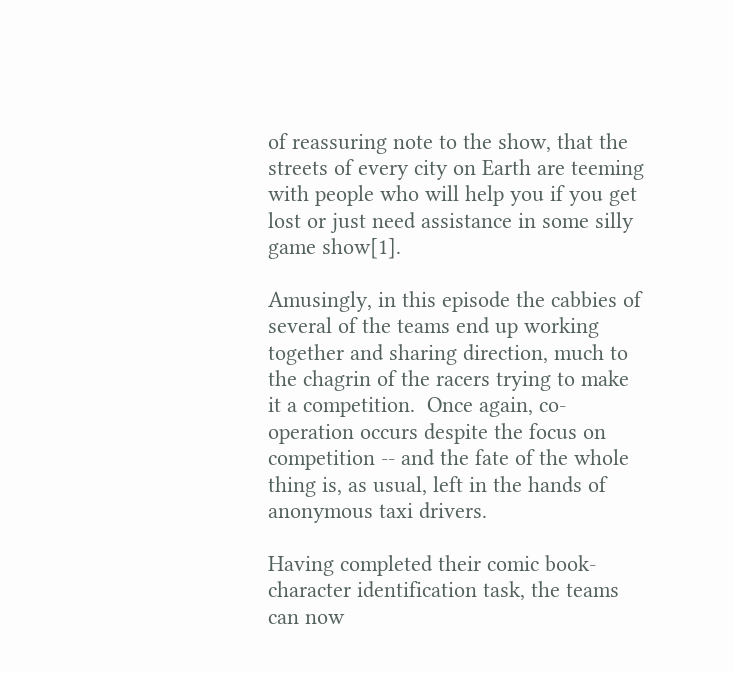of reassuring note to the show, that the streets of every city on Earth are teeming with people who will help you if you get lost or just need assistance in some silly game show[1].

Amusingly, in this episode the cabbies of several of the teams end up working together and sharing direction, much to the chagrin of the racers trying to make it a competition.  Once again, co-operation occurs despite the focus on competition -- and the fate of the whole thing is, as usual, left in the hands of anonymous taxi drivers.

Having completed their comic book-character identification task, the teams can now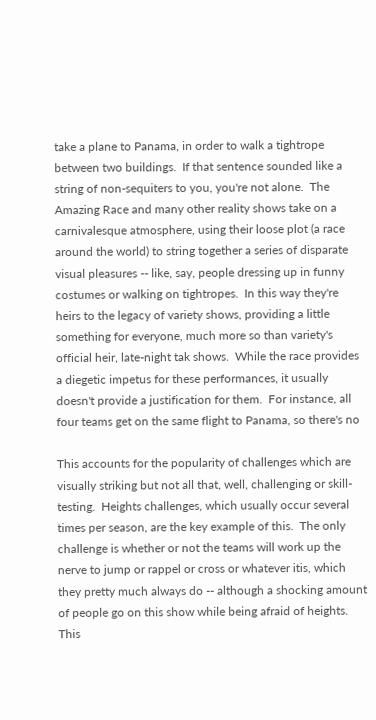take a plane to Panama, in order to walk a tightrope between two buildings.  If that sentence sounded like a string of non-sequiters to you, you're not alone.  The Amazing Race and many other reality shows take on a carnivalesque atmosphere, using their loose plot (a race around the world) to string together a series of disparate visual pleasures -- like, say, people dressing up in funny costumes or walking on tightropes.  In this way they're heirs to the legacy of variety shows, providing a little something for everyone, much more so than variety's official heir, late-night tak shows.  While the race provides a diegetic impetus for these performances, it usually doesn't provide a justification for them.  For instance, all four teams get on the same flight to Panama, so there's no

This accounts for the popularity of challenges which are visually striking but not all that, well, challenging or skill-testing.  Heights challenges, which usually occur several times per season, are the key example of this.  The only challenge is whether or not the teams will work up the nerve to jump or rappel or cross or whatever itis, which they pretty much always do -- although a shocking amount of people go on this show while being afraid of heights.  This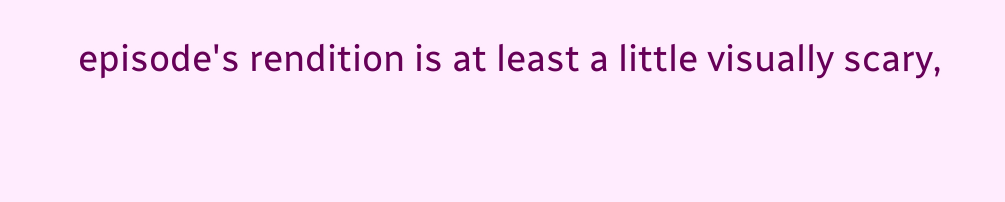episode's rendition is at least a little visually scary,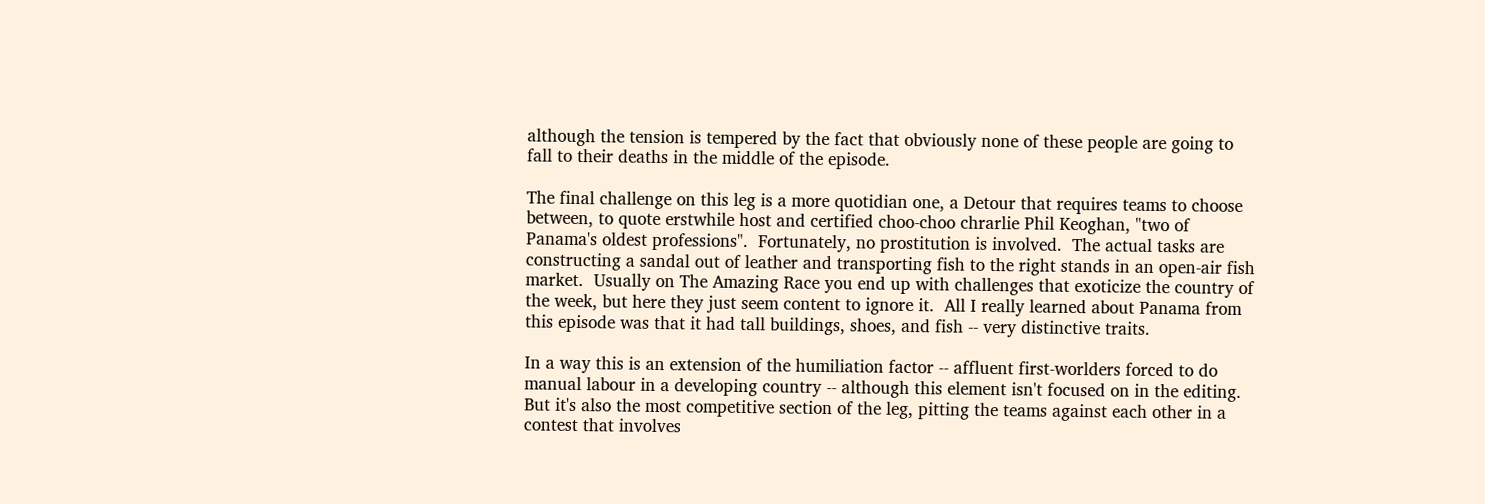although the tension is tempered by the fact that obviously none of these people are going to fall to their deaths in the middle of the episode.

The final challenge on this leg is a more quotidian one, a Detour that requires teams to choose between, to quote erstwhile host and certified choo-choo chrarlie Phil Keoghan, "two of Panama's oldest professions".  Fortunately, no prostitution is involved.  The actual tasks are constructing a sandal out of leather and transporting fish to the right stands in an open-air fish market.  Usually on The Amazing Race you end up with challenges that exoticize the country of the week, but here they just seem content to ignore it.  All I really learned about Panama from this episode was that it had tall buildings, shoes, and fish -- very distinctive traits.

In a way this is an extension of the humiliation factor -- affluent first-worlders forced to do manual labour in a developing country -- although this element isn't focused on in the editing.  But it's also the most competitive section of the leg, pitting the teams against each other in a contest that involves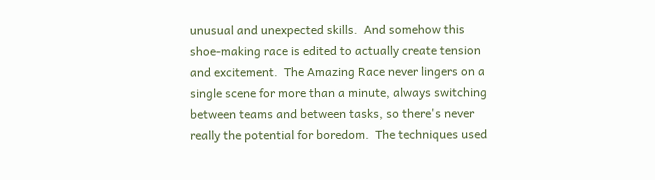unusual and unexpected skills.  And somehow this shoe-making race is edited to actually create tension and excitement.  The Amazing Race never lingers on a single scene for more than a minute, always switching between teams and between tasks, so there's never really the potential for boredom.  The techniques used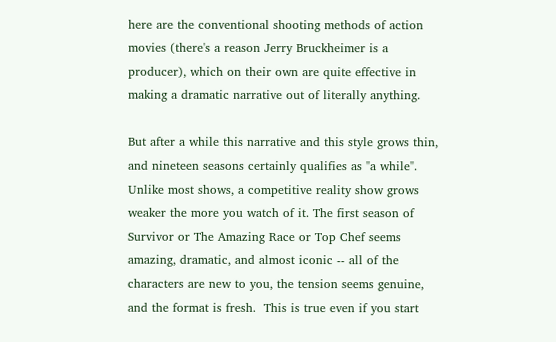here are the conventional shooting methods of action movies (there's a reason Jerry Bruckheimer is a producer), which on their own are quite effective in making a dramatic narrative out of literally anything.

But after a while this narrative and this style grows thin, and nineteen seasons certainly qualifies as "a while".  Unlike most shows, a competitive reality show grows weaker the more you watch of it. The first season of Survivor or The Amazing Race or Top Chef seems amazing, dramatic, and almost iconic -- all of the characters are new to you, the tension seems genuine, and the format is fresh.  This is true even if you start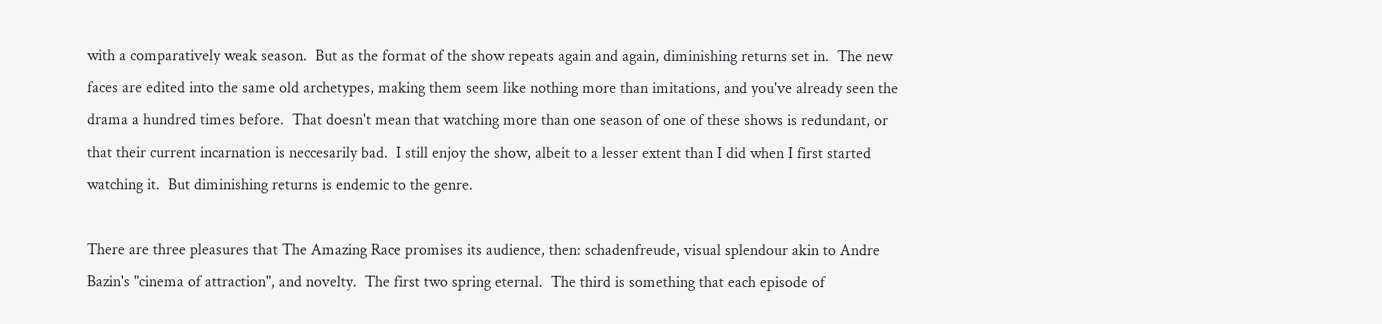with a comparatively weak season.  But as the format of the show repeats again and again, diminishing returns set in.  The new faces are edited into the same old archetypes, making them seem like nothing more than imitations, and you've already seen the drama a hundred times before.  That doesn't mean that watching more than one season of one of these shows is redundant, or that their current incarnation is neccesarily bad.  I still enjoy the show, albeit to a lesser extent than I did when I first started watching it.  But diminishing returns is endemic to the genre.

There are three pleasures that The Amazing Race promises its audience, then: schadenfreude, visual splendour akin to Andre Bazin's "cinema of attraction", and novelty.  The first two spring eternal.  The third is something that each episode of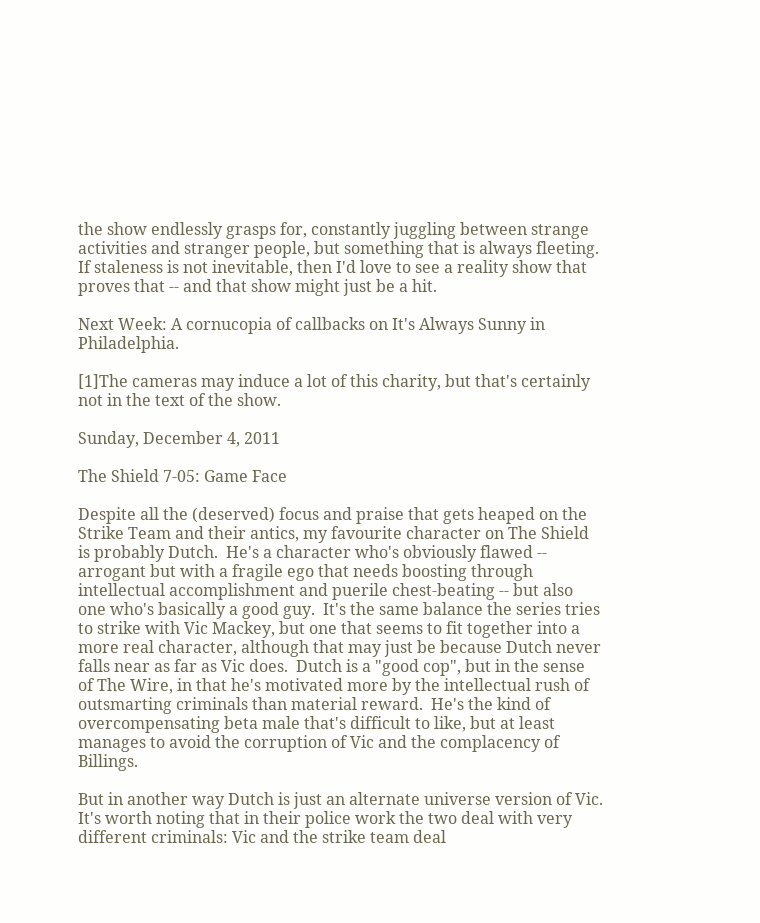the show endlessly grasps for, constantly juggling between strange activities and stranger people, but something that is always fleeting.  If staleness is not inevitable, then I'd love to see a reality show that proves that -- and that show might just be a hit.

Next Week: A cornucopia of callbacks on It's Always Sunny in Philadelphia.

[1]The cameras may induce a lot of this charity, but that's certainly not in the text of the show.

Sunday, December 4, 2011

The Shield 7-05: Game Face

Despite all the (deserved) focus and praise that gets heaped on the Strike Team and their antics, my favourite character on The Shield is probably Dutch.  He's a character who's obviously flawed -- arrogant but with a fragile ego that needs boosting through intellectual accomplishment and puerile chest-beating -- but also one who's basically a good guy.  It's the same balance the series tries to strike with Vic Mackey, but one that seems to fit together into a more real character, although that may just be because Dutch never falls near as far as Vic does.  Dutch is a "good cop", but in the sense of The Wire, in that he's motivated more by the intellectual rush of outsmarting criminals than material reward.  He's the kind of overcompensating beta male that's difficult to like, but at least manages to avoid the corruption of Vic and the complacency of Billings.

But in another way Dutch is just an alternate universe version of Vic.  It's worth noting that in their police work the two deal with very different criminals: Vic and the strike team deal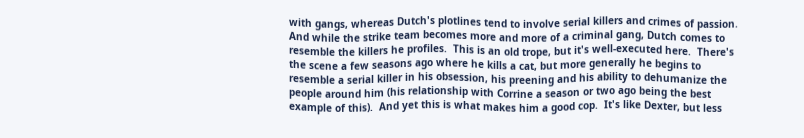with gangs, whereas Dutch's plotlines tend to involve serial killers and crimes of passion.  And while the strike team becomes more and more of a criminal gang, Dutch comes to resemble the killers he profiles.  This is an old trope, but it's well-executed here.  There's the scene a few seasons ago where he kills a cat, but more generally he begins to resemble a serial killer in his obsession, his preening and his ability to dehumanize the people around him (his relationship with Corrine a season or two ago being the best example of this).  And yet this is what makes him a good cop.  It's like Dexter, but less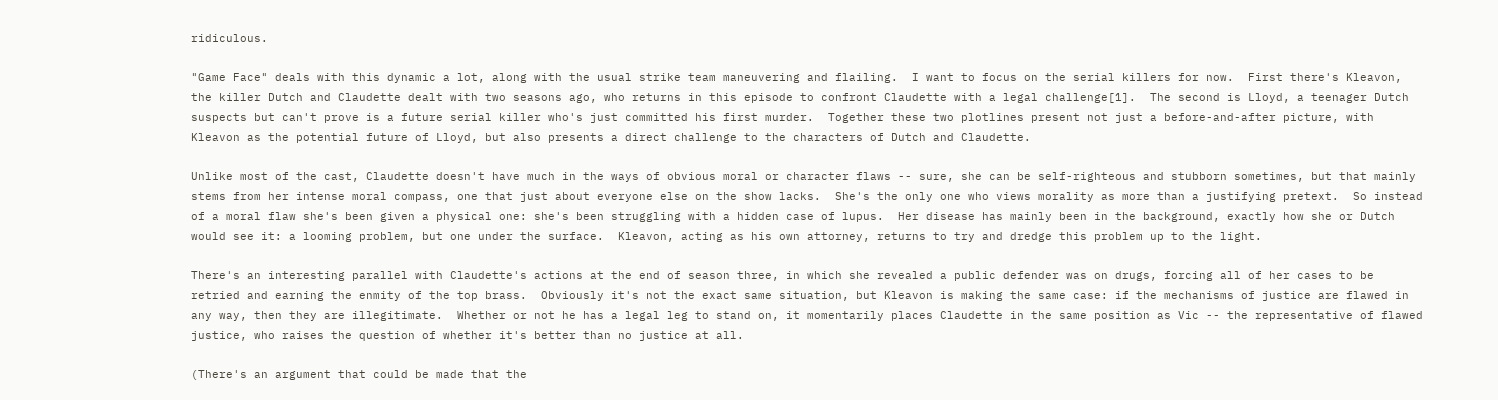ridiculous.

"Game Face" deals with this dynamic a lot, along with the usual strike team maneuvering and flailing.  I want to focus on the serial killers for now.  First there's Kleavon, the killer Dutch and Claudette dealt with two seasons ago, who returns in this episode to confront Claudette with a legal challenge[1].  The second is Lloyd, a teenager Dutch suspects but can't prove is a future serial killer who's just committed his first murder.  Together these two plotlines present not just a before-and-after picture, with Kleavon as the potential future of Lloyd, but also presents a direct challenge to the characters of Dutch and Claudette.

Unlike most of the cast, Claudette doesn't have much in the ways of obvious moral or character flaws -- sure, she can be self-righteous and stubborn sometimes, but that mainly stems from her intense moral compass, one that just about everyone else on the show lacks.  She's the only one who views morality as more than a justifying pretext.  So instead of a moral flaw she's been given a physical one: she's been struggling with a hidden case of lupus.  Her disease has mainly been in the background, exactly how she or Dutch would see it: a looming problem, but one under the surface.  Kleavon, acting as his own attorney, returns to try and dredge this problem up to the light.

There's an interesting parallel with Claudette's actions at the end of season three, in which she revealed a public defender was on drugs, forcing all of her cases to be retried and earning the enmity of the top brass.  Obviously it's not the exact same situation, but Kleavon is making the same case: if the mechanisms of justice are flawed in any way, then they are illegitimate.  Whether or not he has a legal leg to stand on, it momentarily places Claudette in the same position as Vic -- the representative of flawed justice, who raises the question of whether it's better than no justice at all.

(There's an argument that could be made that the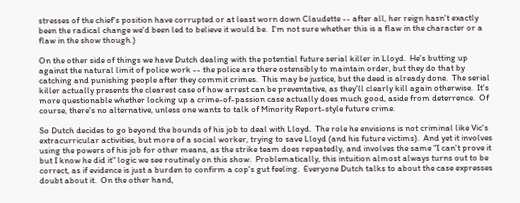stresses of the chief's position have corrupted or at least worn down Claudette -- after all, her reign hasn't exactly been the radical change we'd been led to believe it would be.  I'm not sure whether this is a flaw in the character or a flaw in the show though.)

On the other side of things we have Dutch dealing with the potential future serial killer in Lloyd.  He's butting up against the natural limit of police work -- the police are there ostensibly to maintain order, but they do that by catching and punishing people after they commit crimes.  This may be justice, but the deed is already done.  The serial killer actually presents the clearest case of how arrest can be preventative, as they'll clearly kill again otherwise.  It's more questionable whether locking up a crime-of-passion case actually does much good, aside from deterrence.  Of course, there's no alternative, unless one wants to talk of Minority Report-style future crime.

So Dutch decides to go beyond the bounds of his job to deal with Lloyd.  The role he envisions is not criminal like Vic's extracurricular activities, but more of a social worker, trying to save Lloyd (and his future victims).  And yet it involves using the powers of his job for other means, as the strike team does repeatedly, and involves the same "I can't prove it but I know he did it" logic we see routinely on this show.  Problematically, this intuition almost always turns out to be correct, as if evidence is just a burden to confirm a cop's gut feeling.  Everyone Dutch talks to about the case expresses doubt about it.  On the other hand,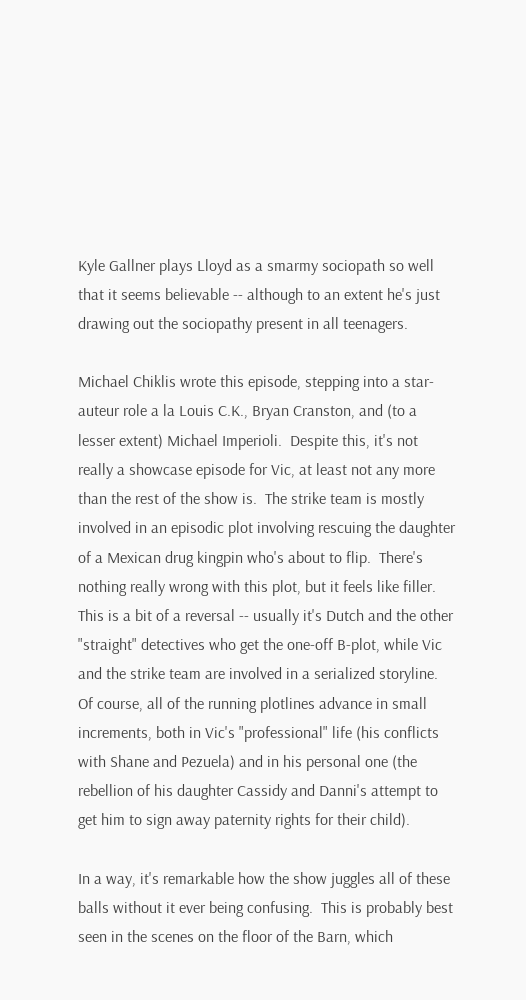Kyle Gallner plays Lloyd as a smarmy sociopath so well that it seems believable -- although to an extent he's just drawing out the sociopathy present in all teenagers.

Michael Chiklis wrote this episode, stepping into a star-auteur role a la Louis C.K., Bryan Cranston, and (to a lesser extent) Michael Imperioli.  Despite this, it's not really a showcase episode for Vic, at least not any more than the rest of the show is.  The strike team is mostly involved in an episodic plot involving rescuing the daughter of a Mexican drug kingpin who's about to flip.  There's nothing really wrong with this plot, but it feels like filler.  This is a bit of a reversal -- usually it's Dutch and the other "straight" detectives who get the one-off B-plot, while Vic and the strike team are involved in a serialized storyline.  Of course, all of the running plotlines advance in small increments, both in Vic's "professional" life (his conflicts with Shane and Pezuela) and in his personal one (the rebellion of his daughter Cassidy and Danni's attempt to get him to sign away paternity rights for their child).

In a way, it's remarkable how the show juggles all of these balls without it ever being confusing.  This is probably best seen in the scenes on the floor of the Barn, which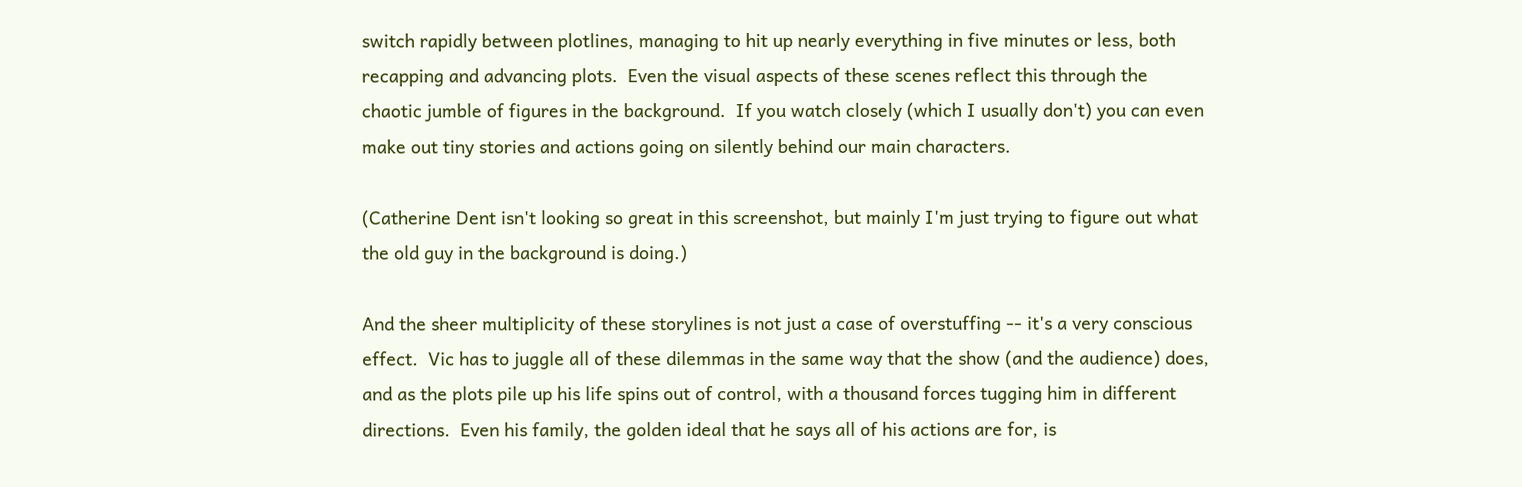switch rapidly between plotlines, managing to hit up nearly everything in five minutes or less, both recapping and advancing plots.  Even the visual aspects of these scenes reflect this through the chaotic jumble of figures in the background.  If you watch closely (which I usually don't) you can even make out tiny stories and actions going on silently behind our main characters.

(Catherine Dent isn't looking so great in this screenshot, but mainly I'm just trying to figure out what the old guy in the background is doing.)

And the sheer multiplicity of these storylines is not just a case of overstuffing -- it's a very conscious effect.  Vic has to juggle all of these dilemmas in the same way that the show (and the audience) does, and as the plots pile up his life spins out of control, with a thousand forces tugging him in different directions.  Even his family, the golden ideal that he says all of his actions are for, is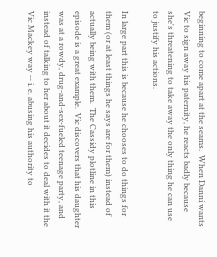beginning to come apart at the seams.  When Danni wants Vic to sign away his paternity, he reacts badly because she's threatening to take away the only thing he can use to justify his actions.

In large part this is because he chooses to do things for them (or at least things he says are for them) instead of actually being with them.  The Cassidy plotline in this episode is a great example.  Vic discovers that his daughter was at a rowdy, drug-and-sex-fueled teenage party, and instead of talking to her about it decides to deal with it the Vic Mackey way -- i. e. abusing his authority to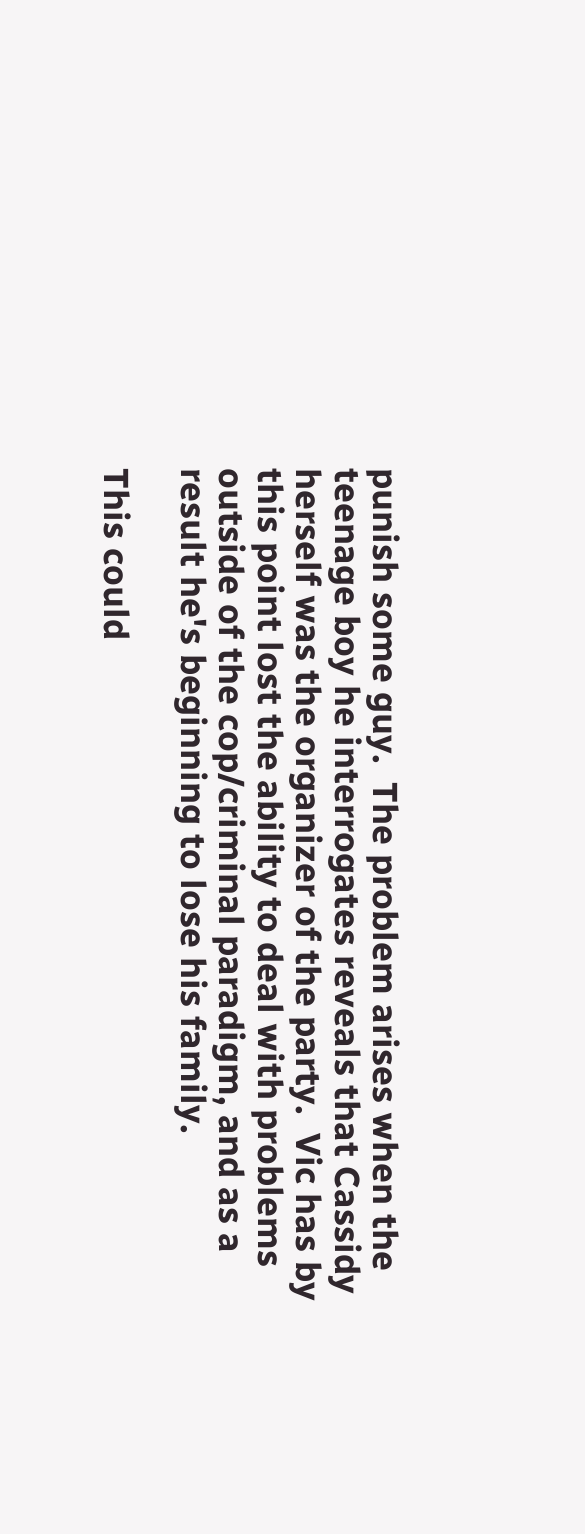punish some guy.  The problem arises when the teenage boy he interrogates reveals that Cassidy herself was the organizer of the party.  Vic has by this point lost the ability to deal with problems outside of the cop/criminal paradigm, and as a result he's beginning to lose his family.

This could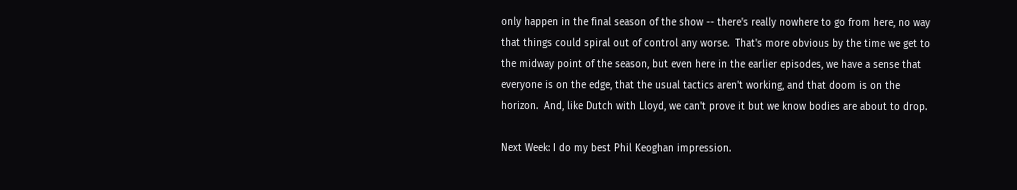only happen in the final season of the show -- there's really nowhere to go from here, no way that things could spiral out of control any worse.  That's more obvious by the time we get to the midway point of the season, but even here in the earlier episodes, we have a sense that everyone is on the edge, that the usual tactics aren't working, and that doom is on the horizon.  And, like Dutch with Lloyd, we can't prove it but we know bodies are about to drop.

Next Week: I do my best Phil Keoghan impression.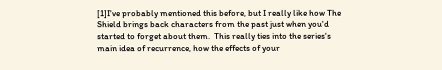[1]I've probably mentioned this before, but I really like how The Shield brings back characters from the past just when you'd started to forget about them.  This really ties into the series's main idea of recurrence, how the effects of your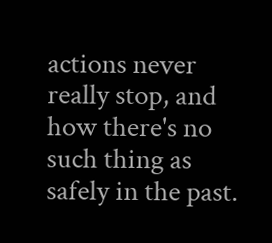actions never really stop, and how there's no such thing as safely in the past.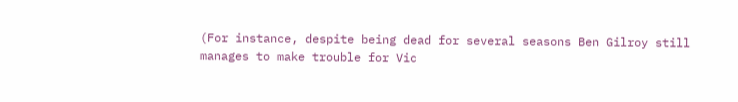(For instance, despite being dead for several seasons Ben Gilroy still manages to make trouble for Vic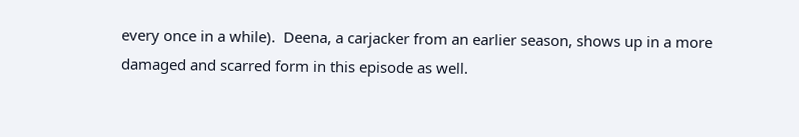every once in a while).  Deena, a carjacker from an earlier season, shows up in a more damaged and scarred form in this episode as well.